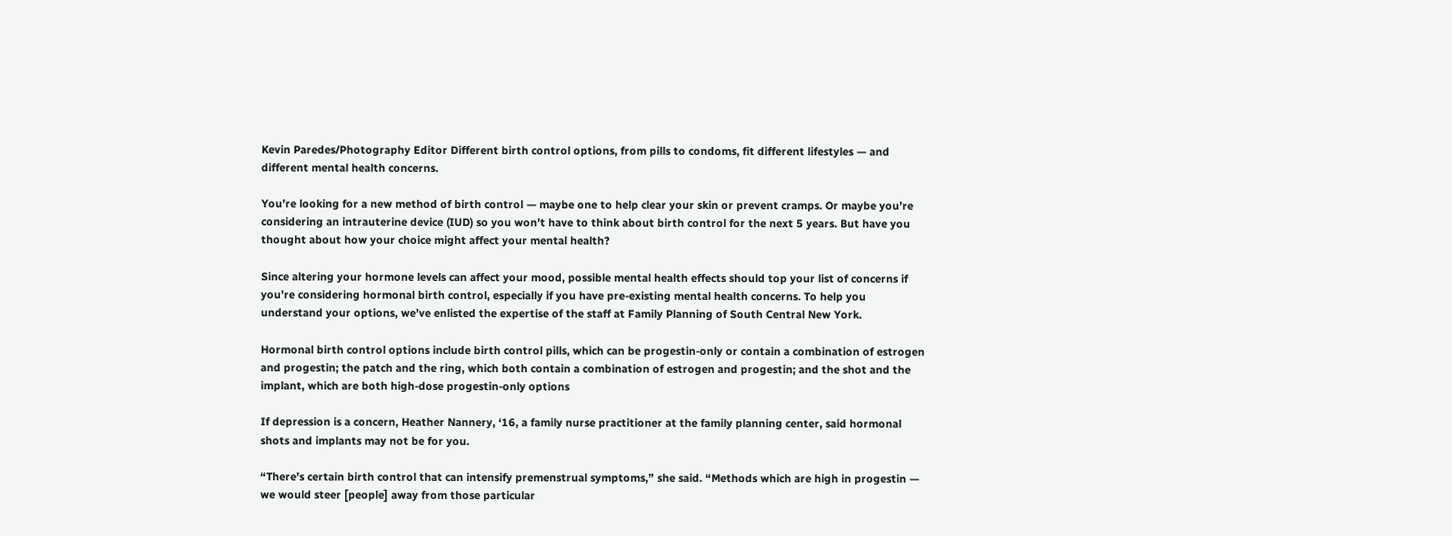Kevin Paredes/Photography Editor Different birth control options, from pills to condoms, fit different lifestyles — and different mental health concerns.

You’re looking for a new method of birth control — maybe one to help clear your skin or prevent cramps. Or maybe you’re considering an intrauterine device (IUD) so you won’t have to think about birth control for the next 5 years. But have you thought about how your choice might affect your mental health?

Since altering your hormone levels can affect your mood, possible mental health effects should top your list of concerns if you’re considering hormonal birth control, especially if you have pre-existing mental health concerns. To help you understand your options, we’ve enlisted the expertise of the staff at Family Planning of South Central New York.

Hormonal birth control options include birth control pills, which can be progestin-only or contain a combination of estrogen and progestin; the patch and the ring, which both contain a combination of estrogen and progestin; and the shot and the implant, which are both high-dose progestin-only options

If depression is a concern, Heather Nannery, ‘16, a family nurse practitioner at the family planning center, said hormonal shots and implants may not be for you.

“There’s certain birth control that can intensify premenstrual symptoms,” she said. “Methods which are high in progestin — we would steer [people] away from those particular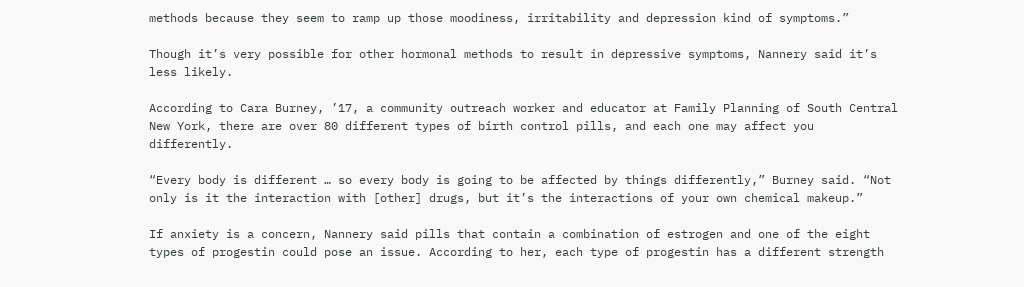methods because they seem to ramp up those moodiness, irritability and depression kind of symptoms.”

Though it’s very possible for other hormonal methods to result in depressive symptoms, Nannery said it’s less likely.

According to Cara Burney, ’17, a community outreach worker and educator at Family Planning of South Central New York, there are over 80 different types of birth control pills, and each one may affect you differently.

“Every body is different … so every body is going to be affected by things differently,” Burney said. “Not only is it the interaction with [other] drugs, but it’s the interactions of your own chemical makeup.”

If anxiety is a concern, Nannery said pills that contain a combination of estrogen and one of the eight types of progestin could pose an issue. According to her, each type of progestin has a different strength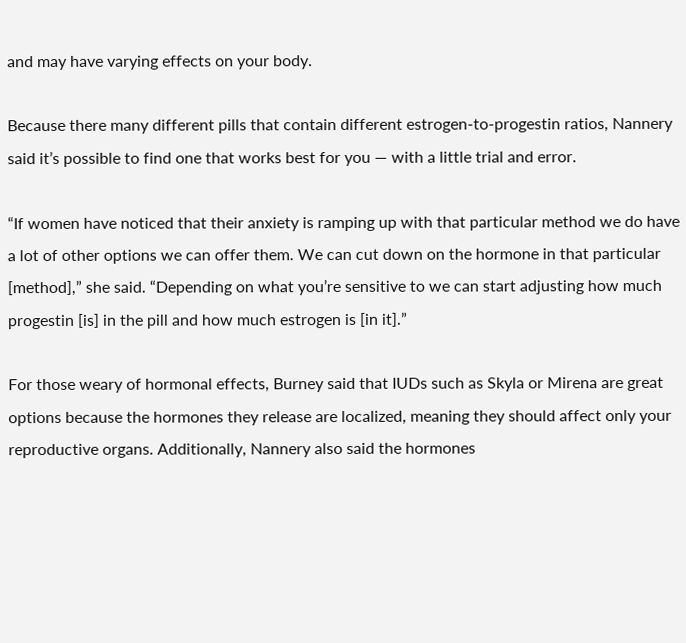and may have varying effects on your body.

Because there many different pills that contain different estrogen-to-progestin ratios, Nannery said it’s possible to find one that works best for you — with a little trial and error.

“If women have noticed that their anxiety is ramping up with that particular method we do have a lot of other options we can offer them. We can cut down on the hormone in that particular [method],” she said. “Depending on what you’re sensitive to we can start adjusting how much progestin [is] in the pill and how much estrogen is [in it].”

For those weary of hormonal effects, Burney said that IUDs such as Skyla or Mirena are great options because the hormones they release are localized, meaning they should affect only your reproductive organs. Additionally, Nannery also said the hormones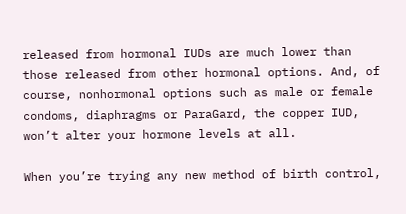released from hormonal IUDs are much lower than those released from other hormonal options. And, of course, nonhormonal options such as male or female condoms, diaphragms or ParaGard, the copper IUD, won’t alter your hormone levels at all.

When you’re trying any new method of birth control,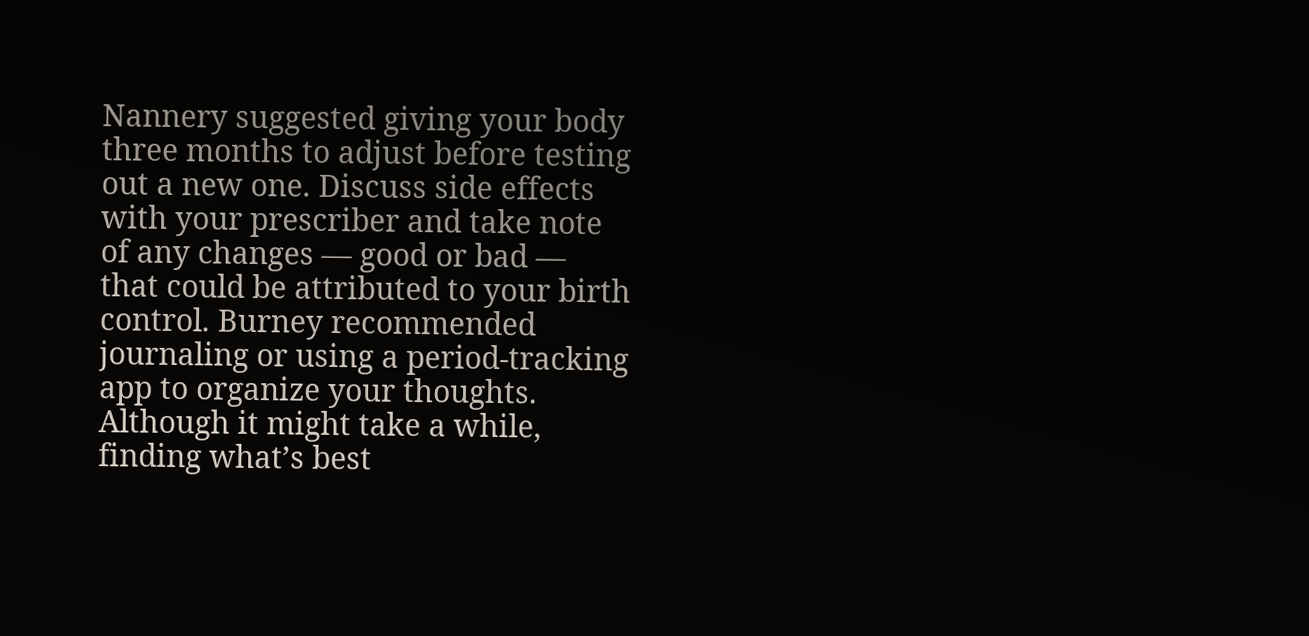Nannery suggested giving your body three months to adjust before testing out a new one. Discuss side effects with your prescriber and take note of any changes — good or bad — that could be attributed to your birth control. Burney recommended journaling or using a period-tracking app to organize your thoughts. Although it might take a while, finding what’s best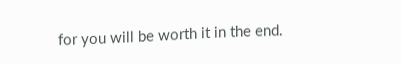for you will be worth it in the end.